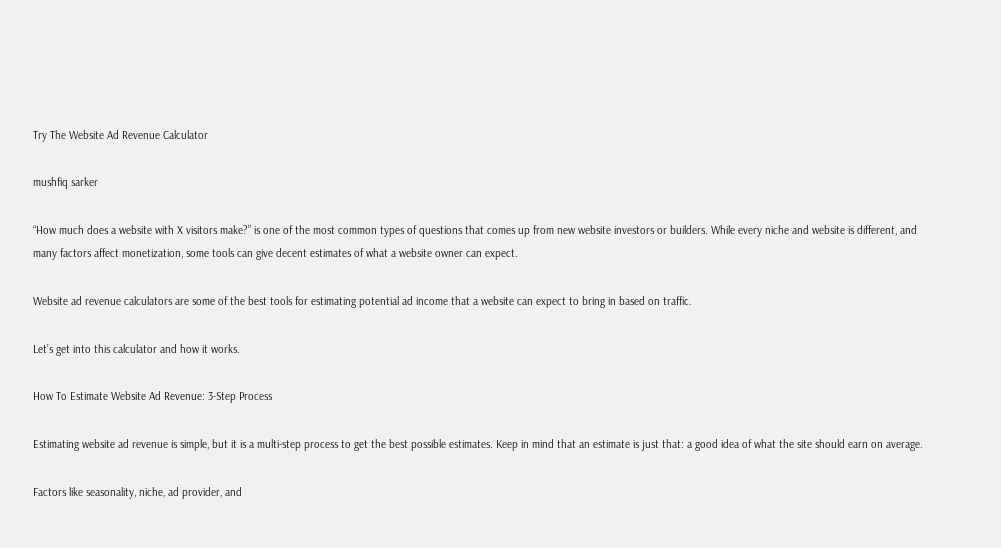Try The Website Ad Revenue Calculator

mushfiq sarker

“How much does a website with X visitors make?” is one of the most common types of questions that comes up from new website investors or builders. While every niche and website is different, and many factors affect monetization, some tools can give decent estimates of what a website owner can expect.

Website ad revenue calculators are some of the best tools for estimating potential ad income that a website can expect to bring in based on traffic.

Let’s get into this calculator and how it works.

How To Estimate Website Ad Revenue: 3-Step Process

Estimating website ad revenue is simple, but it is a multi-step process to get the best possible estimates. Keep in mind that an estimate is just that: a good idea of what the site should earn on average.

Factors like seasonality, niche, ad provider, and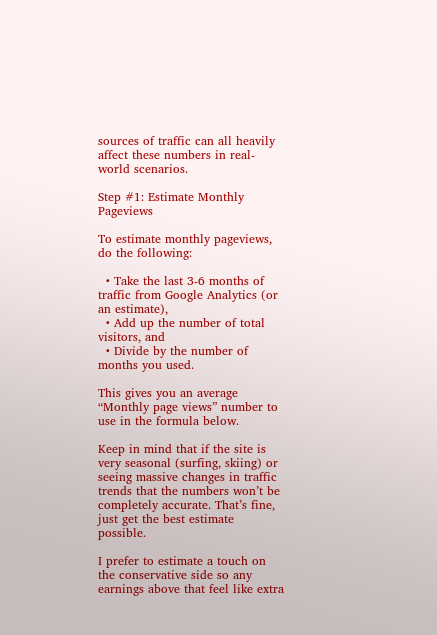sources of traffic can all heavily affect these numbers in real-world scenarios.

Step #1: Estimate Monthly Pageviews

To estimate monthly pageviews, do the following:

  • Take the last 3-6 months of traffic from Google Analytics (or an estimate),
  • Add up the number of total visitors, and
  • Divide by the number of months you used.

This gives you an average “Monthly page views” number to use in the formula below.

Keep in mind that if the site is very seasonal (surfing, skiing) or seeing massive changes in traffic trends that the numbers won’t be completely accurate. That’s fine, just get the best estimate possible.

I prefer to estimate a touch on the conservative side so any earnings above that feel like extra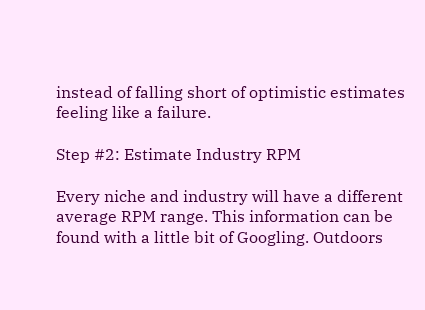instead of falling short of optimistic estimates feeling like a failure.

Step #2: Estimate Industry RPM

Every niche and industry will have a different average RPM range. This information can be found with a little bit of Googling. Outdoors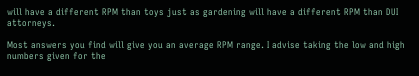will have a different RPM than toys just as gardening will have a different RPM than DUI attorneys.

Most answers you find will give you an average RPM range. I advise taking the low and high numbers given for the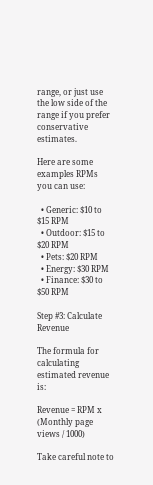range, or just use the low side of the range if you prefer conservative estimates.

Here are some examples RPMs you can use:

  • Generic: $10 to $15 RPM
  • Outdoor: $15 to $20 RPM
  • Pets: $20 RPM
  • Energy: $30 RPM
  • Finance: $30 to $50 RPM

Step #3: Calculate Revenue

The formula for calculating estimated revenue is:

Revenue = RPM x (Monthly page views / 1000)

Take careful note to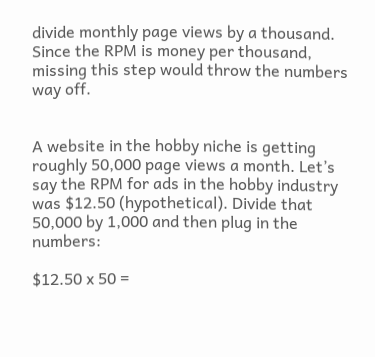divide monthly page views by a thousand. Since the RPM is money per thousand, missing this step would throw the numbers way off.


A website in the hobby niche is getting roughly 50,000 page views a month. Let’s say the RPM for ads in the hobby industry was $12.50 (hypothetical). Divide that 50,000 by 1,000 and then plug in the numbers:

$12.50 x 50 =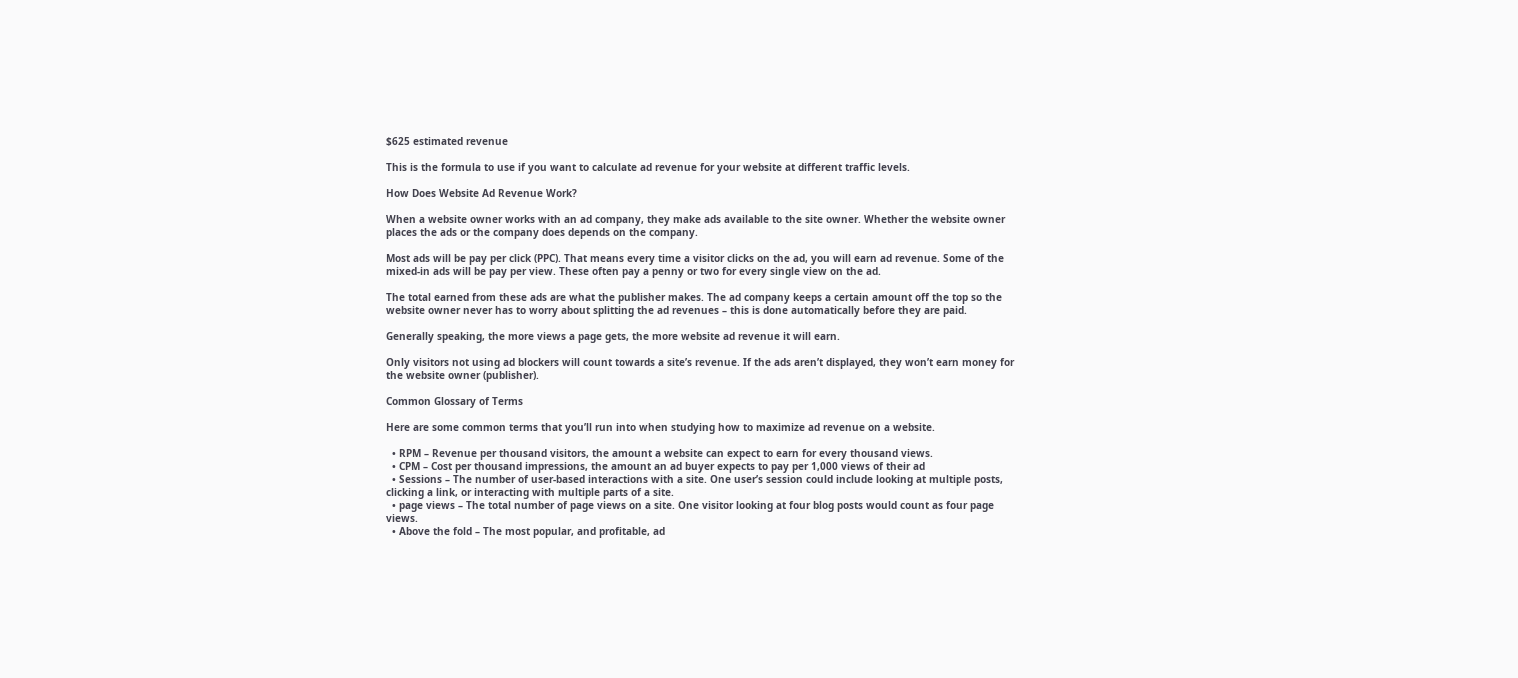$625 estimated revenue

This is the formula to use if you want to calculate ad revenue for your website at different traffic levels.

How Does Website Ad Revenue Work?

When a website owner works with an ad company, they make ads available to the site owner. Whether the website owner places the ads or the company does depends on the company.

Most ads will be pay per click (PPC). That means every time a visitor clicks on the ad, you will earn ad revenue. Some of the mixed-in ads will be pay per view. These often pay a penny or two for every single view on the ad.

The total earned from these ads are what the publisher makes. The ad company keeps a certain amount off the top so the website owner never has to worry about splitting the ad revenues – this is done automatically before they are paid.

Generally speaking, the more views a page gets, the more website ad revenue it will earn.

Only visitors not using ad blockers will count towards a site’s revenue. If the ads aren’t displayed, they won’t earn money for the website owner (publisher).

Common Glossary of Terms

Here are some common terms that you’ll run into when studying how to maximize ad revenue on a website.

  • RPM – Revenue per thousand visitors, the amount a website can expect to earn for every thousand views.
  • CPM – Cost per thousand impressions, the amount an ad buyer expects to pay per 1,000 views of their ad
  • Sessions – The number of user-based interactions with a site. One user’s session could include looking at multiple posts, clicking a link, or interacting with multiple parts of a site.
  • page views – The total number of page views on a site. One visitor looking at four blog posts would count as four page views.
  • Above the fold – The most popular, and profitable, ad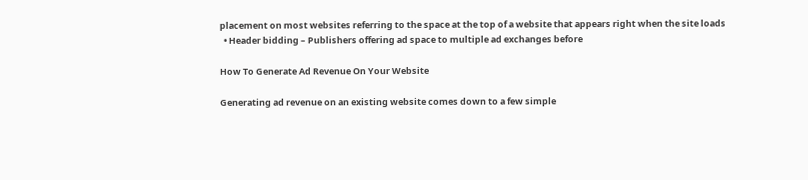placement on most websites referring to the space at the top of a website that appears right when the site loads
  • Header bidding – Publishers offering ad space to multiple ad exchanges before

How To Generate Ad Revenue On Your Website

Generating ad revenue on an existing website comes down to a few simple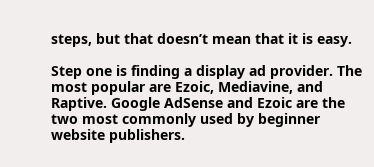steps, but that doesn’t mean that it is easy.

Step one is finding a display ad provider. The most popular are Ezoic, Mediavine, and Raptive. Google AdSense and Ezoic are the two most commonly used by beginner website publishers.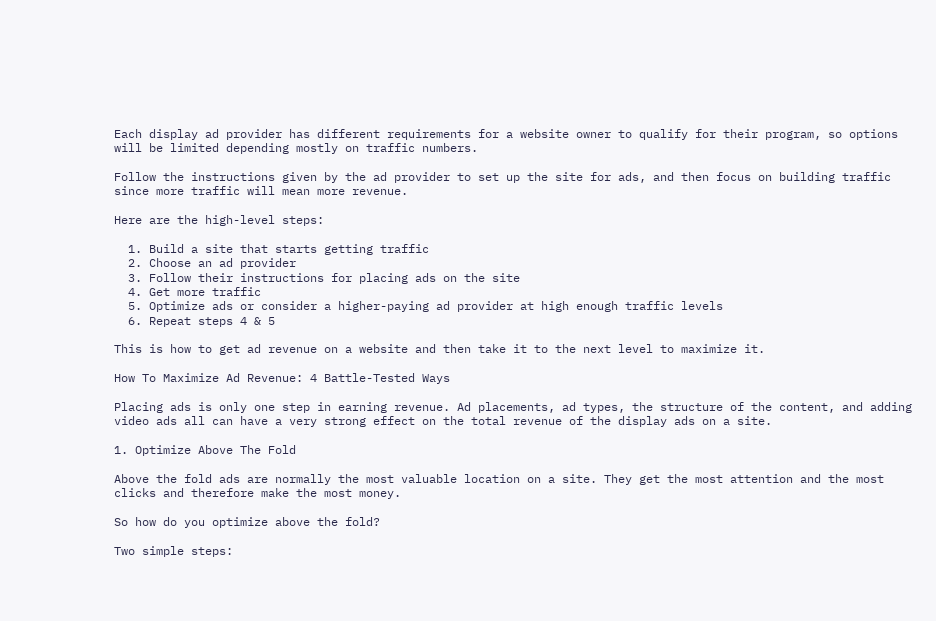Each display ad provider has different requirements for a website owner to qualify for their program, so options will be limited depending mostly on traffic numbers.

Follow the instructions given by the ad provider to set up the site for ads, and then focus on building traffic since more traffic will mean more revenue.

Here are the high-level steps:

  1. Build a site that starts getting traffic
  2. Choose an ad provider
  3. Follow their instructions for placing ads on the site
  4. Get more traffic
  5. Optimize ads or consider a higher-paying ad provider at high enough traffic levels
  6. Repeat steps 4 & 5

This is how to get ad revenue on a website and then take it to the next level to maximize it.

How To Maximize Ad Revenue: 4 Battle-Tested Ways

Placing ads is only one step in earning revenue. Ad placements, ad types, the structure of the content, and adding video ads all can have a very strong effect on the total revenue of the display ads on a site.

1. Optimize Above The Fold

Above the fold ads are normally the most valuable location on a site. They get the most attention and the most clicks and therefore make the most money.

So how do you optimize above the fold?

Two simple steps: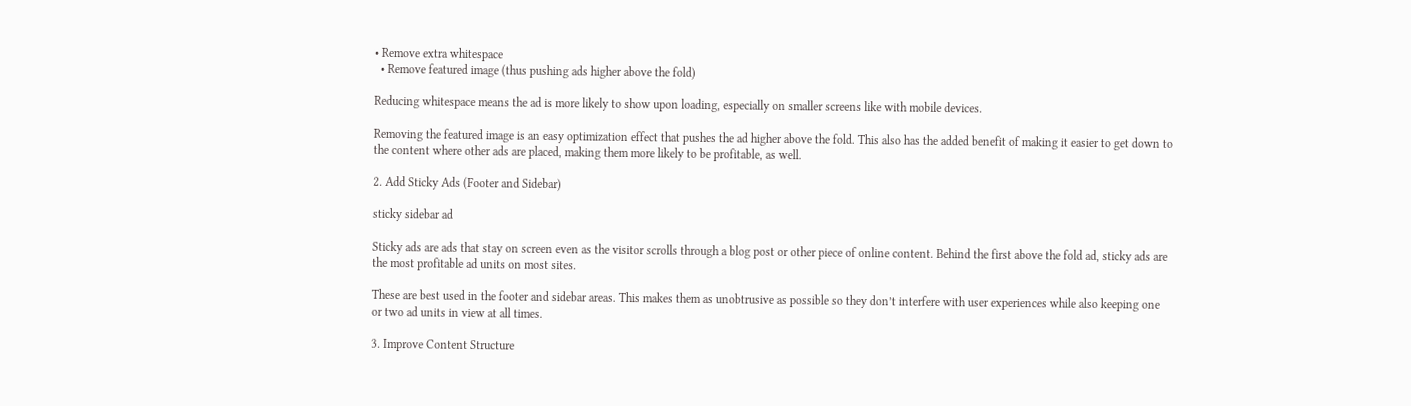• Remove extra whitespace
  • Remove featured image (thus pushing ads higher above the fold)

Reducing whitespace means the ad is more likely to show upon loading, especially on smaller screens like with mobile devices.

Removing the featured image is an easy optimization effect that pushes the ad higher above the fold. This also has the added benefit of making it easier to get down to the content where other ads are placed, making them more likely to be profitable, as well.

2. Add Sticky Ads (Footer and Sidebar)

sticky sidebar ad

Sticky ads are ads that stay on screen even as the visitor scrolls through a blog post or other piece of online content. Behind the first above the fold ad, sticky ads are the most profitable ad units on most sites.

These are best used in the footer and sidebar areas. This makes them as unobtrusive as possible so they don’t interfere with user experiences while also keeping one or two ad units in view at all times.

3. Improve Content Structure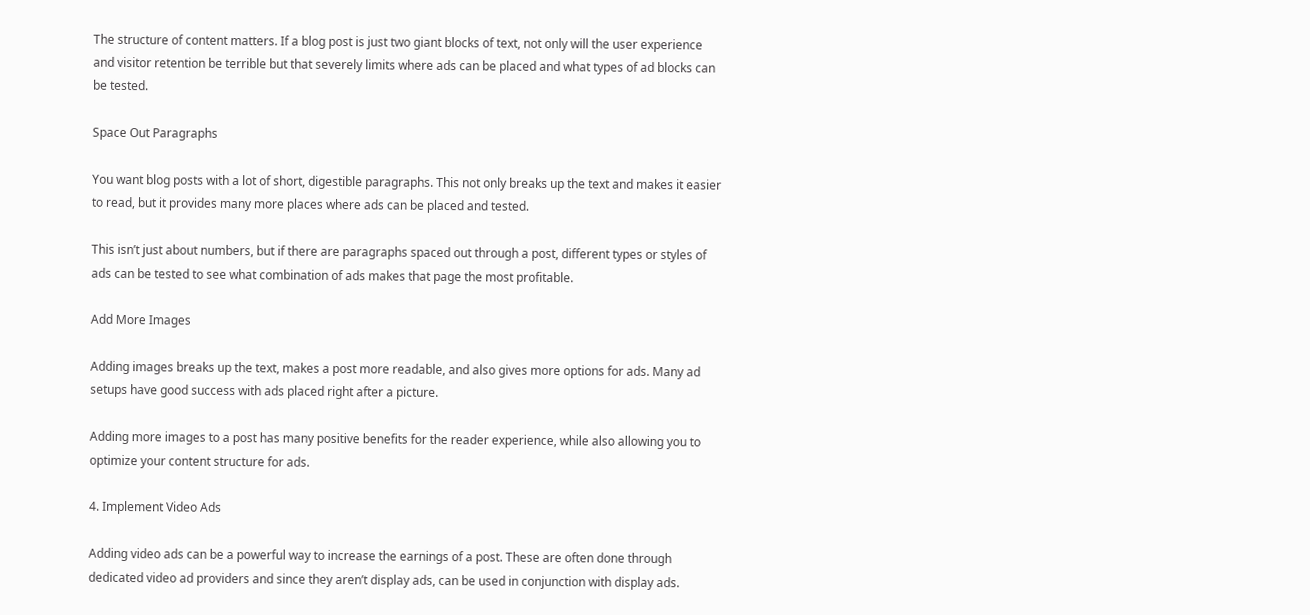The structure of content matters. If a blog post is just two giant blocks of text, not only will the user experience and visitor retention be terrible but that severely limits where ads can be placed and what types of ad blocks can be tested.

Space Out Paragraphs

You want blog posts with a lot of short, digestible paragraphs. This not only breaks up the text and makes it easier to read, but it provides many more places where ads can be placed and tested.

This isn’t just about numbers, but if there are paragraphs spaced out through a post, different types or styles of ads can be tested to see what combination of ads makes that page the most profitable.

Add More Images

Adding images breaks up the text, makes a post more readable, and also gives more options for ads. Many ad setups have good success with ads placed right after a picture.

Adding more images to a post has many positive benefits for the reader experience, while also allowing you to optimize your content structure for ads.

4. Implement Video Ads

Adding video ads can be a powerful way to increase the earnings of a post. These are often done through dedicated video ad providers and since they aren’t display ads, can be used in conjunction with display ads.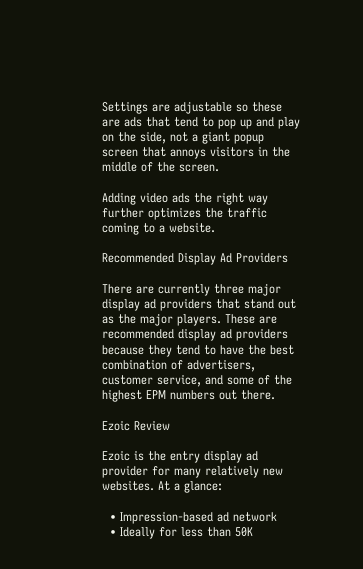Settings are adjustable so these are ads that tend to pop up and play on the side, not a giant popup screen that annoys visitors in the middle of the screen.

Adding video ads the right way further optimizes the traffic coming to a website.

Recommended Display Ad Providers

There are currently three major display ad providers that stand out as the major players. These are recommended display ad providers because they tend to have the best combination of advertisers, customer service, and some of the highest EPM numbers out there.

Ezoic Review

Ezoic is the entry display ad provider for many relatively new websites. At a glance:

  • Impression-based ad network
  • Ideally for less than 50K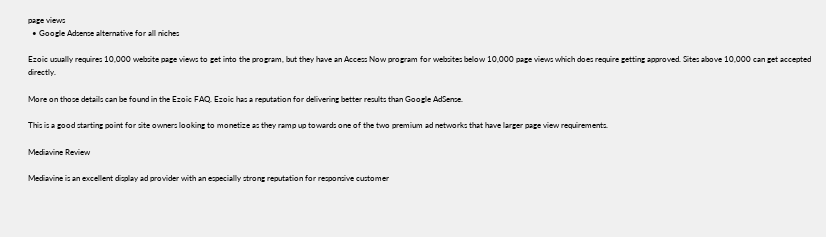page views
  • Google Adsense alternative for all niches

Ezoic usually requires 10,000 website page views to get into the program, but they have an Access Now program for websites below 10,000 page views which does require getting approved. Sites above 10,000 can get accepted directly.

More on those details can be found in the Ezoic FAQ. Ezoic has a reputation for delivering better results than Google AdSense.

This is a good starting point for site owners looking to monetize as they ramp up towards one of the two premium ad networks that have larger page view requirements.

Mediavine Review

Mediavine is an excellent display ad provider with an especially strong reputation for responsive customer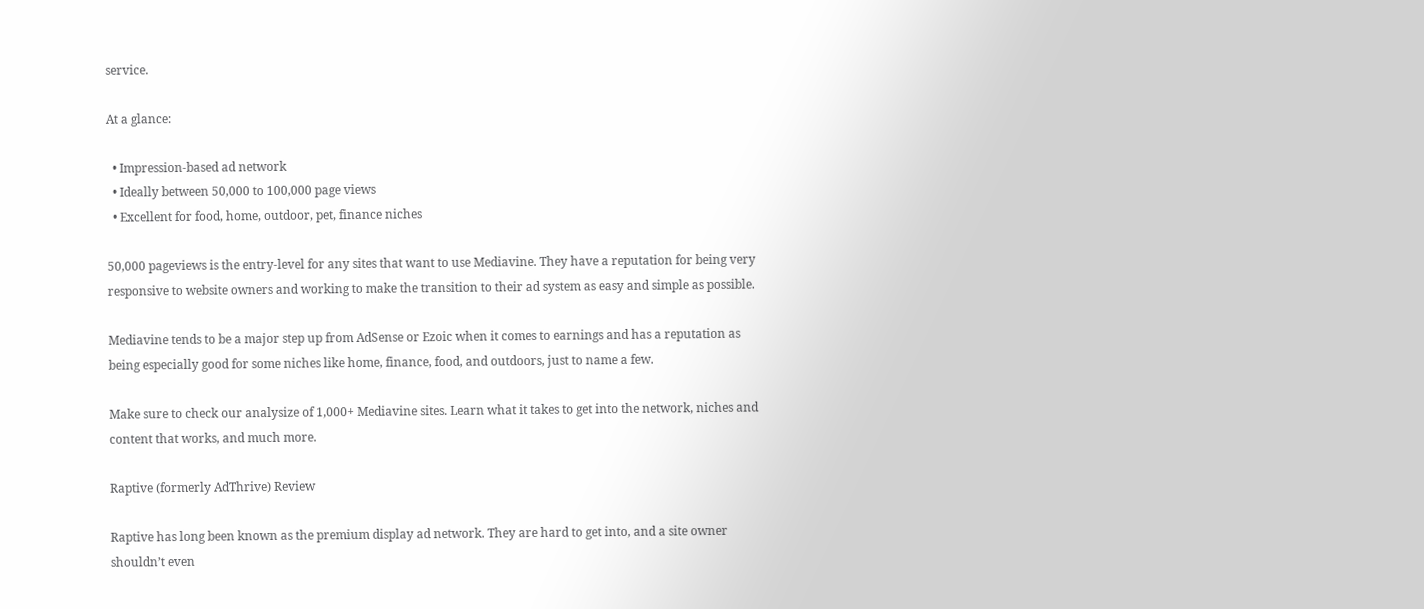service.

At a glance:

  • Impression-based ad network
  • Ideally between 50,000 to 100,000 page views
  • Excellent for food, home, outdoor, pet, finance niches

50,000 pageviews is the entry-level for any sites that want to use Mediavine. They have a reputation for being very responsive to website owners and working to make the transition to their ad system as easy and simple as possible.

Mediavine tends to be a major step up from AdSense or Ezoic when it comes to earnings and has a reputation as being especially good for some niches like home, finance, food, and outdoors, just to name a few.

Make sure to check our analysize of 1,000+ Mediavine sites. Learn what it takes to get into the network, niches and content that works, and much more.

Raptive (formerly AdThrive) Review

Raptive has long been known as the premium display ad network. They are hard to get into, and a site owner shouldn’t even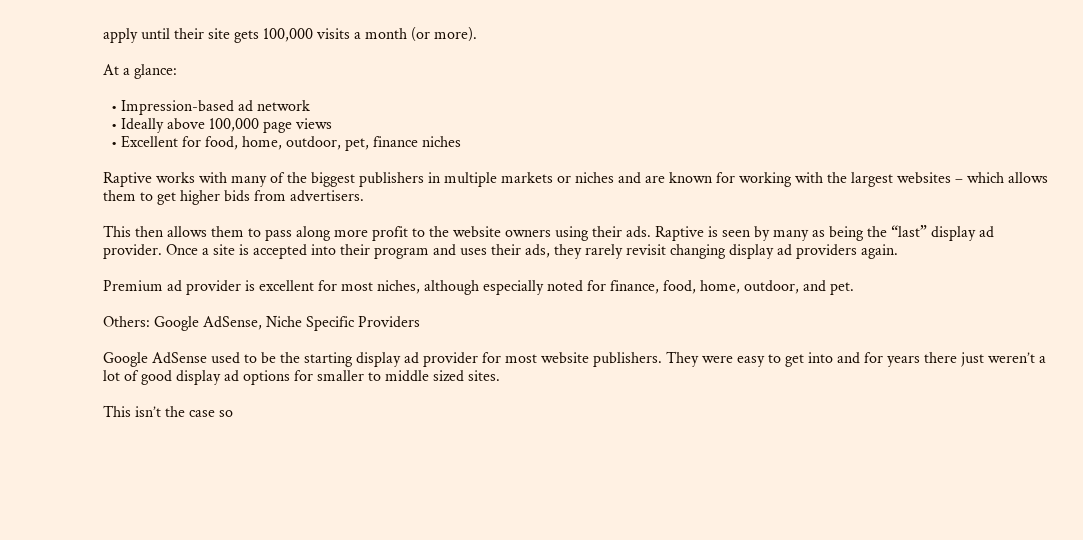apply until their site gets 100,000 visits a month (or more).

At a glance:

  • Impression-based ad network
  • Ideally above 100,000 page views
  • Excellent for food, home, outdoor, pet, finance niches

Raptive works with many of the biggest publishers in multiple markets or niches and are known for working with the largest websites – which allows them to get higher bids from advertisers.

This then allows them to pass along more profit to the website owners using their ads. Raptive is seen by many as being the “last” display ad provider. Once a site is accepted into their program and uses their ads, they rarely revisit changing display ad providers again.

Premium ad provider is excellent for most niches, although especially noted for finance, food, home, outdoor, and pet.

Others: Google AdSense, Niche Specific Providers

Google AdSense used to be the starting display ad provider for most website publishers. They were easy to get into and for years there just weren’t a lot of good display ad options for smaller to middle sized sites.

This isn’t the case so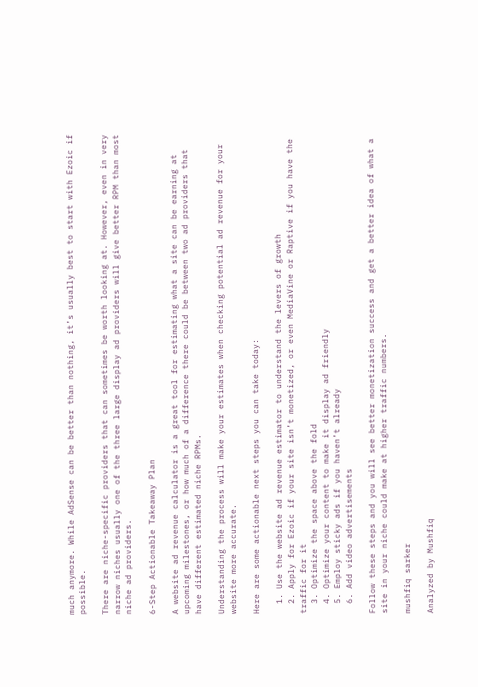much anymore. While AdSense can be better than nothing, it’s usually best to start with Ezoic if possible.

There are niche-specific providers that can sometimes be worth looking at. However, even in very narrow niches usually one of the three large display ad providers will give better RPM than most niche ad providers.

6-Step Actionable Takeaway Plan

A website ad revenue calculator is a great tool for estimating what a site can be earning at upcoming milestones, or how much of a difference there could be between two ad providers that have different estimated niche RPMs.

Understanding the process will make your estimates when checking potential ad revenue for your website more accurate.

Here are some actionable next steps you can take today:

  1. Use the website ad revenue estimator to understand the levers of growth
  2. Apply for Ezoic if your site isn’t monetized, or even MediaVine or Raptive if you have the traffic for it
  3. Optimize the space above the fold
  4. Optimize your content to make it display ad friendly
  5. Employ sticky ads if you haven’t already
  6. Add video advertisements

Follow these steps and you will see better monetization success and get a better idea of what a site in your niche could make at higher traffic numbers.

mushfiq sarker

Analyzed by Mushfiq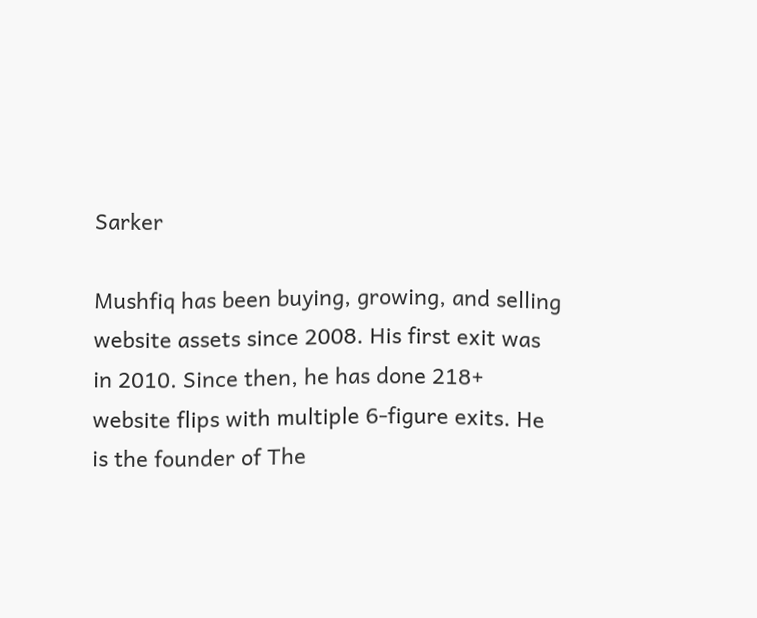Sarker

Mushfiq has been buying, growing, and selling website assets since 2008. His first exit was in 2010. Since then, he has done 218+ website flips with multiple 6-figure exits. He is the founder of The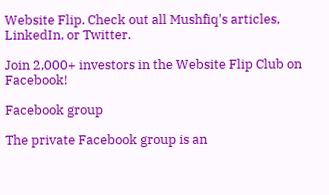Website Flip. Check out all Mushfiq's articles, LinkedIn, or Twitter.

Join 2,000+ investors in the Website Flip Club on Facebook!

Facebook group

The private Facebook group is an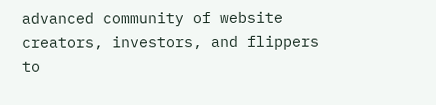advanced community of website creators, investors, and flippers to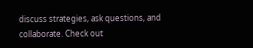discuss strategies, ask questions, and collaborate. Check out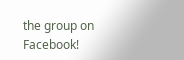the group on Facebook!